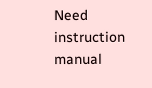Need instruction manual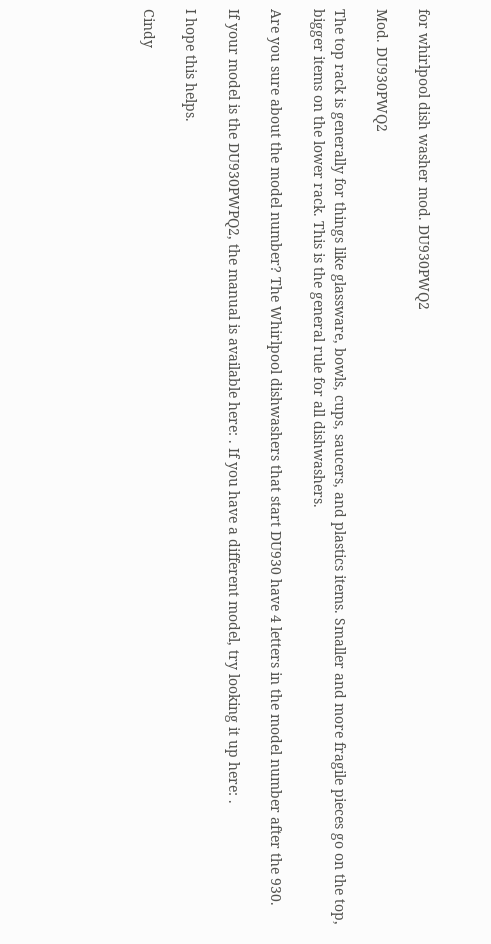for whirlpool dish washer mod. DU930PWQ2

Mod. DU930PWQ2

The top rack is generally for things like glassware, bowls, cups, saucers, and plastics items. Smaller and more fragile pieces go on the top, bigger items on the lower rack. This is the general rule for all dishwashers.

Are you sure about the model number? The Whirlpool dishwashers that start DU930 have 4 letters in the model number after the 930.

If your model is the DU930PWPQ2, the manual is available here: . If you have a different model, try looking it up here: .

I hope this helps.

Cindy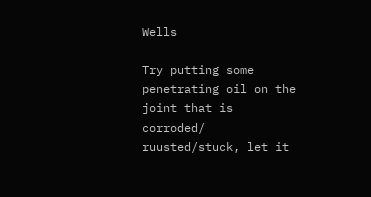Wells

Try putting some penetrating oil on the joint that is corroded/ ruusted/stuck, let it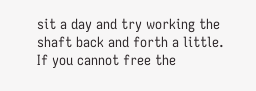sit a day and try working the shaft back and forth a little. If you cannot free the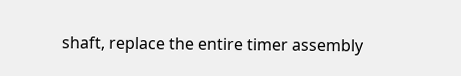shaft, replace the entire timer assembly